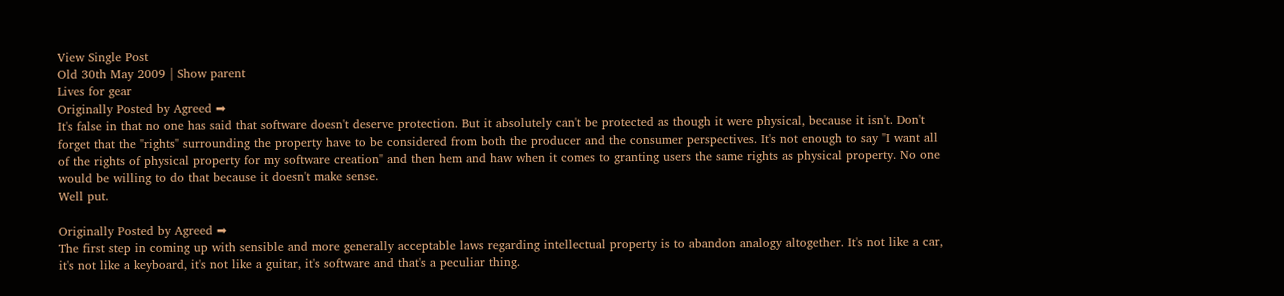View Single Post
Old 30th May 2009 | Show parent
Lives for gear
Originally Posted by Agreed ➡
It's false in that no one has said that software doesn't deserve protection. But it absolutely can't be protected as though it were physical, because it isn't. Don't forget that the "rights" surrounding the property have to be considered from both the producer and the consumer perspectives. It's not enough to say "I want all of the rights of physical property for my software creation" and then hem and haw when it comes to granting users the same rights as physical property. No one would be willing to do that because it doesn't make sense.
Well put.

Originally Posted by Agreed ➡
The first step in coming up with sensible and more generally acceptable laws regarding intellectual property is to abandon analogy altogether. It's not like a car, it's not like a keyboard, it's not like a guitar, it's software and that's a peculiar thing.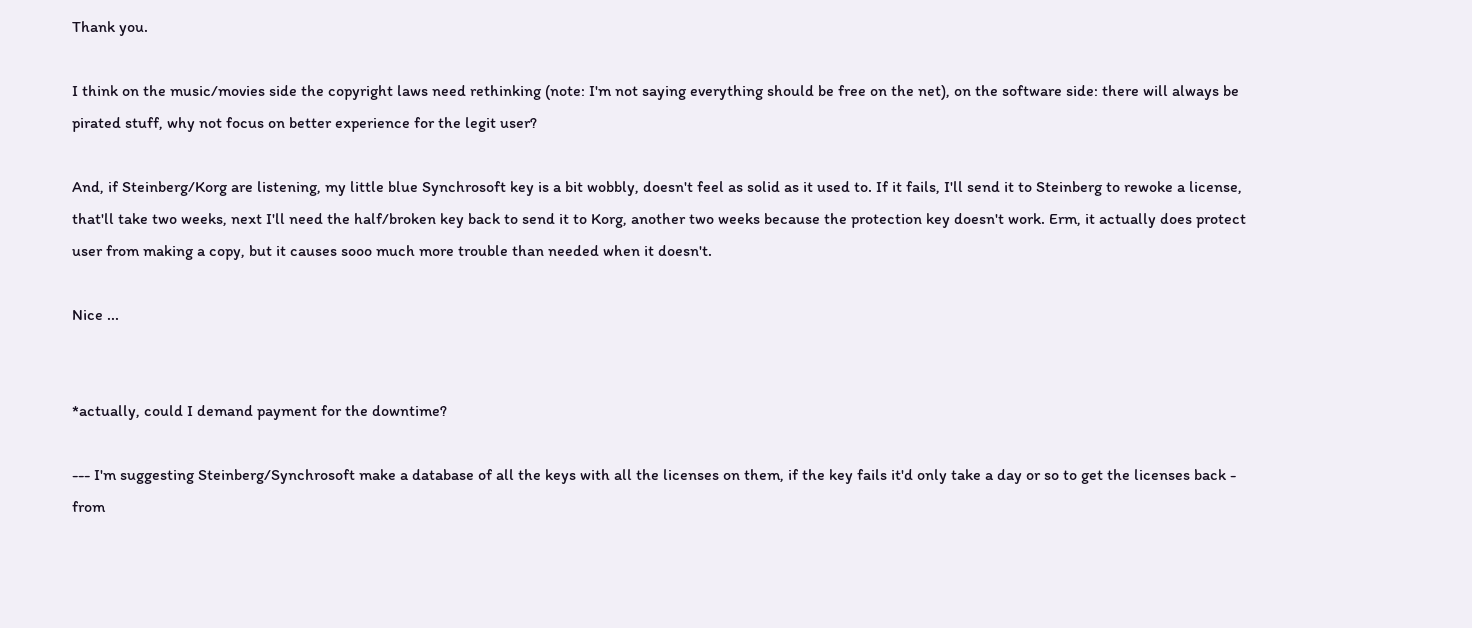Thank you.

I think on the music/movies side the copyright laws need rethinking (note: I'm not saying everything should be free on the net), on the software side: there will always be pirated stuff, why not focus on better experience for the legit user?

And, if Steinberg/Korg are listening, my little blue Synchrosoft key is a bit wobbly, doesn't feel as solid as it used to. If it fails, I'll send it to Steinberg to rewoke a license, that'll take two weeks, next I'll need the half/broken key back to send it to Korg, another two weeks because the protection key doesn't work. Erm, it actually does protect user from making a copy, but it causes sooo much more trouble than needed when it doesn't.

Nice ...


*actually, could I demand payment for the downtime?

--- I'm suggesting Steinberg/Synchrosoft make a database of all the keys with all the licenses on them, if the key fails it'd only take a day or so to get the licenses back - from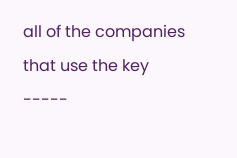all of the companies that use the key -----